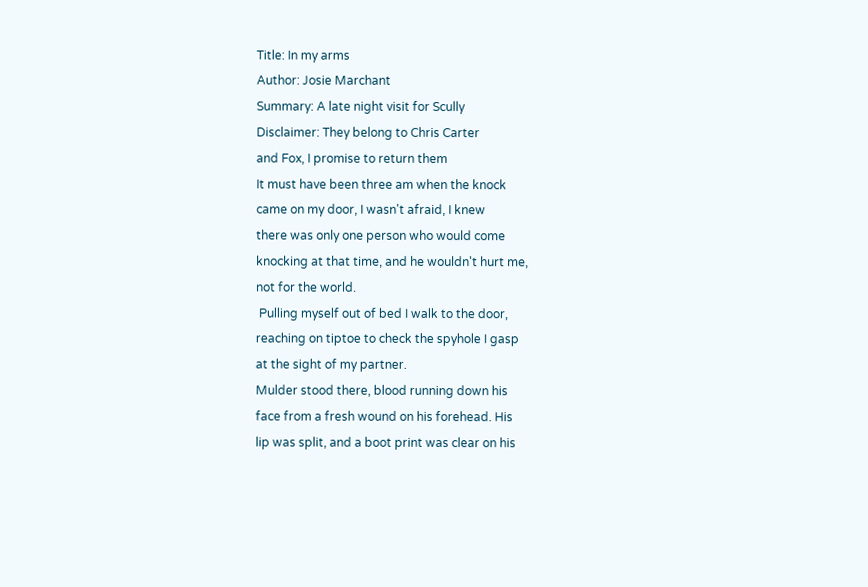Title: In my arms
Author: Josie Marchant
Summary: A late night visit for Scully
Disclaimer: They belong to Chris Carter
and Fox, I promise to return them
It must have been three am when the knock
came on my door, I wasn't afraid, I knew
there was only one person who would come
knocking at that time, and he wouldn't hurt me,
not for the world.
 Pulling myself out of bed I walk to the door,
reaching on tiptoe to check the spyhole I gasp
at the sight of my partner.
Mulder stood there, blood running down his
face from a fresh wound on his forehead. His
lip was split, and a boot print was clear on his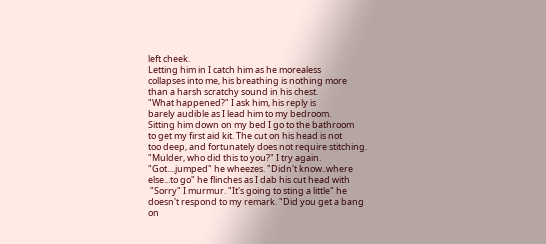left cheek.
Letting him in I catch him as he morealess
collapses into me, his breathing is nothing more
than a harsh scratchy sound in his chest.
"What happened?" I ask him, his reply is
barely audible as I lead him to my bedroom.
Sitting him down on my bed I go to the bathroom
to get my first aid kit. The cut on his head is not
too deep, and fortunately does not require stitching.
"Mulder, who did this to you?" I try again.
"Got....jumped" he wheezes. "Didn't know..where
else...to go" he flinches as I dab his cut head with
 "Sorry" I murmur. "It's going to sting a little" he
doesn't respond to my remark. "Did you get a bang
on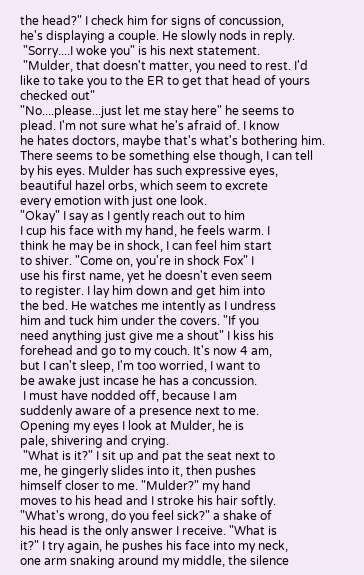the head?" I check him for signs of concussion,
he's displaying a couple. He slowly nods in reply.
 "Sorry....I woke you" is his next statement.
 "Mulder, that doesn't matter, you need to rest. I'd
like to take you to the ER to get that head of yours
checked out"
"No....please...just let me stay here" he seems to
plead. I'm not sure what he's afraid of. I know
he hates doctors, maybe that's what's bothering him.
There seems to be something else though, I can tell
by his eyes. Mulder has such expressive eyes,
beautiful hazel orbs, which seem to excrete
every emotion with just one look.
"Okay" I say as I gently reach out to him
I cup his face with my hand, he feels warm. I
think he may be in shock, I can feel him start
to shiver. "Come on, you're in shock Fox" I
use his first name, yet he doesn't even seem
to register. I lay him down and get him into
the bed. He watches me intently as I undress
him and tuck him under the covers. "If you
need anything just give me a shout" I kiss his
forehead and go to my couch. It's now 4 am,
but I can't sleep, I'm too worried, I want to
be awake just incase he has a concussion.
 I must have nodded off, because I am
suddenly aware of a presence next to me.
Opening my eyes I look at Mulder, he is
pale, shivering and crying.
 "What is it?" I sit up and pat the seat next to
me, he gingerly slides into it, then pushes
himself closer to me. "Mulder?" my hand
moves to his head and I stroke his hair softly.
"What's wrong, do you feel sick?" a shake of
his head is the only answer I receive. "What is
it?" I try again, he pushes his face into my neck,
one arm snaking around my middle, the silence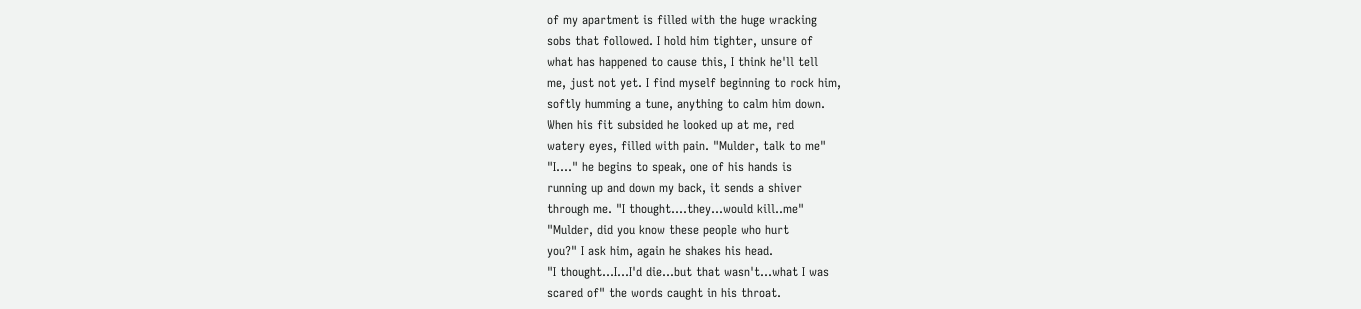of my apartment is filled with the huge wracking
sobs that followed. I hold him tighter, unsure of
what has happened to cause this, I think he'll tell
me, just not yet. I find myself beginning to rock him,
softly humming a tune, anything to calm him down.
When his fit subsided he looked up at me, red
watery eyes, filled with pain. "Mulder, talk to me"
"I...." he begins to speak, one of his hands is
running up and down my back, it sends a shiver
through me. "I thought....they...would kill..me"
"Mulder, did you know these people who hurt
you?" I ask him, again he shakes his head.
"I thought...I...I'd die...but that wasn't...what I was
scared of" the words caught in his throat.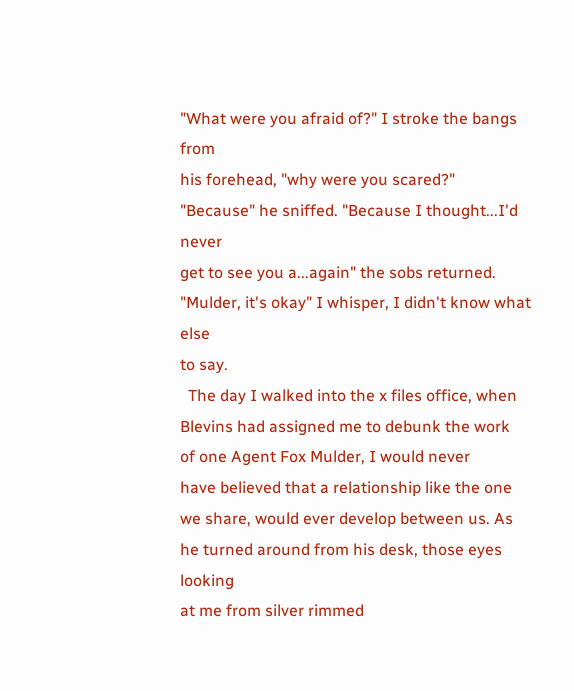"What were you afraid of?" I stroke the bangs from
his forehead, "why were you scared?"
"Because" he sniffed. "Because I thought...I'd never
get to see you a...again" the sobs returned.
"Mulder, it's okay" I whisper, I didn't know what else
to say.
  The day I walked into the x files office, when
Blevins had assigned me to debunk the work
of one Agent Fox Mulder, I would never
have believed that a relationship like the one
we share, would ever develop between us. As
he turned around from his desk, those eyes looking
at me from silver rimmed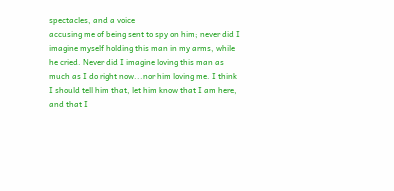spectacles, and a voice
accusing me of being sent to spy on him; never did I
imagine myself holding this man in my arms, while
he cried. Never did I imagine loving this man as
much as I do right now...nor him loving me. I think
I should tell him that, let him know that I am here,
and that I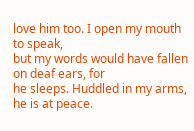love him too. I open my mouth to speak,
but my words would have fallen on deaf ears, for
he sleeps. Huddled in my arms, he is at peace.